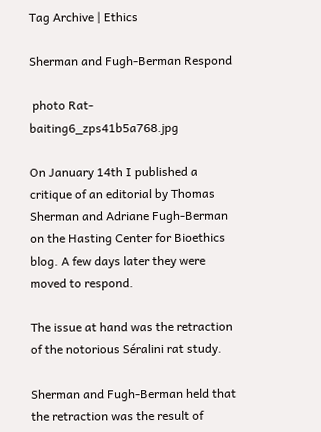Tag Archive | Ethics

Sherman and Fugh-Berman Respond

 photo Rat-baiting6_zps41b5a768.jpg

On January 14th I published a critique of an editorial by Thomas Sherman and Adriane Fugh-Berman on the Hasting Center for Bioethics blog. A few days later they were moved to respond.

The issue at hand was the retraction of the notorious Séralini rat study.

Sherman and Fugh-Berman held that the retraction was the result of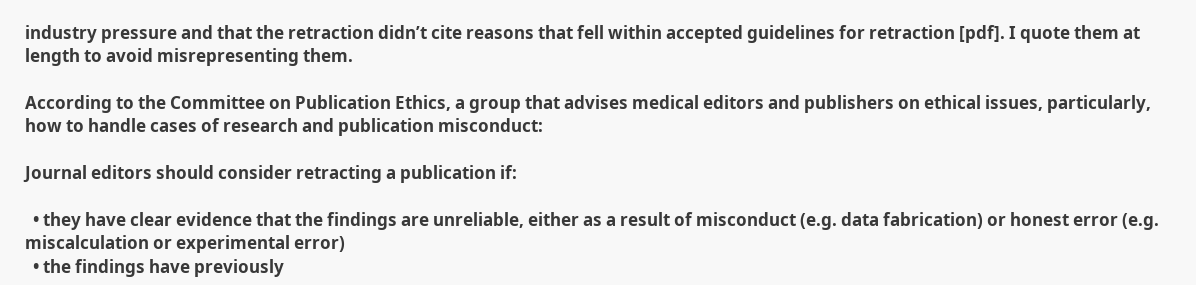industry pressure and that the retraction didn’t cite reasons that fell within accepted guidelines for retraction [pdf]. I quote them at length to avoid misrepresenting them.

According to the Committee on Publication Ethics, a group that advises medical editors and publishers on ethical issues, particularly, how to handle cases of research and publication misconduct:

Journal editors should consider retracting a publication if:

  • they have clear evidence that the findings are unreliable, either as a result of misconduct (e.g. data fabrication) or honest error (e.g. miscalculation or experimental error)
  • the findings have previously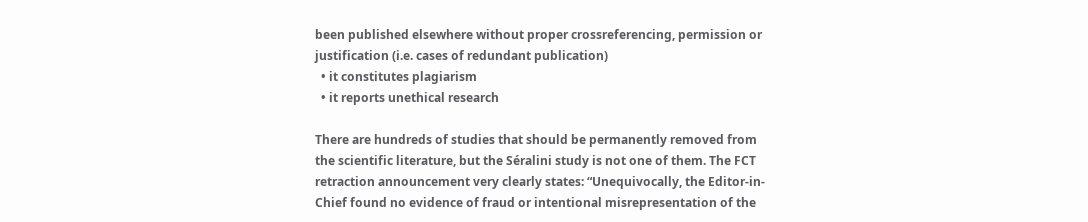been published elsewhere without proper crossreferencing, permission or justification (i.e. cases of redundant publication)
  • it constitutes plagiarism
  • it reports unethical research

There are hundreds of studies that should be permanently removed from the scientific literature, but the Séralini study is not one of them. The FCT retraction announcement very clearly states: “Unequivocally, the Editor-in-Chief found no evidence of fraud or intentional misrepresentation of the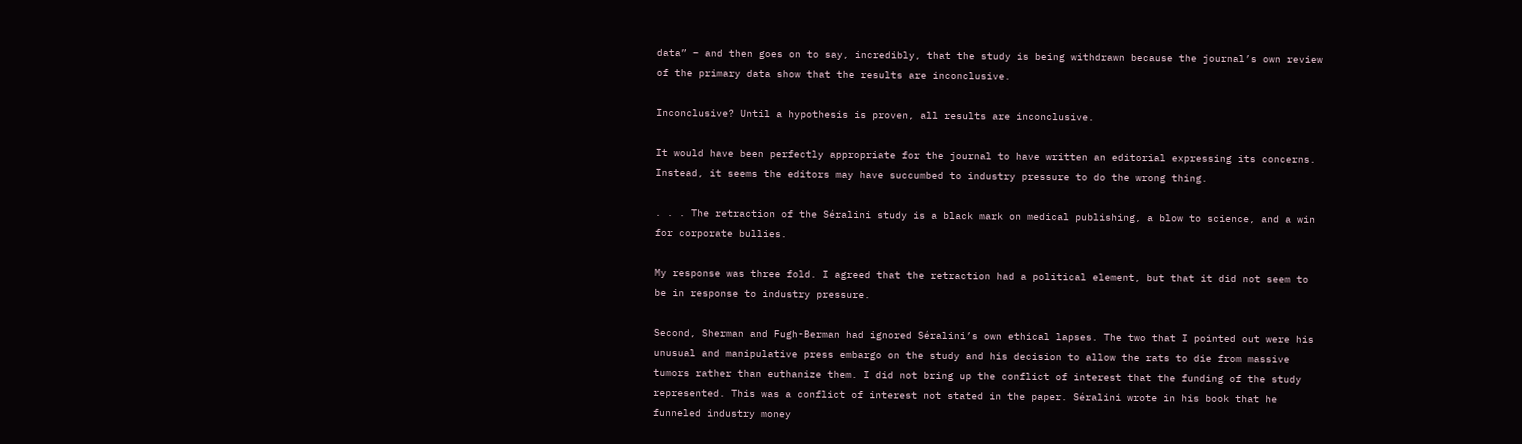data” – and then goes on to say, incredibly, that the study is being withdrawn because the journal’s own review of the primary data show that the results are inconclusive.

Inconclusive? Until a hypothesis is proven, all results are inconclusive.

It would have been perfectly appropriate for the journal to have written an editorial expressing its concerns. Instead, it seems the editors may have succumbed to industry pressure to do the wrong thing.

. . . The retraction of the Séralini study is a black mark on medical publishing, a blow to science, and a win for corporate bullies.

My response was three fold. I agreed that the retraction had a political element, but that it did not seem to be in response to industry pressure.

Second, Sherman and Fugh-Berman had ignored Séralini’s own ethical lapses. The two that I pointed out were his unusual and manipulative press embargo on the study and his decision to allow the rats to die from massive tumors rather than euthanize them. I did not bring up the conflict of interest that the funding of the study represented. This was a conflict of interest not stated in the paper. Séralini wrote in his book that he funneled industry money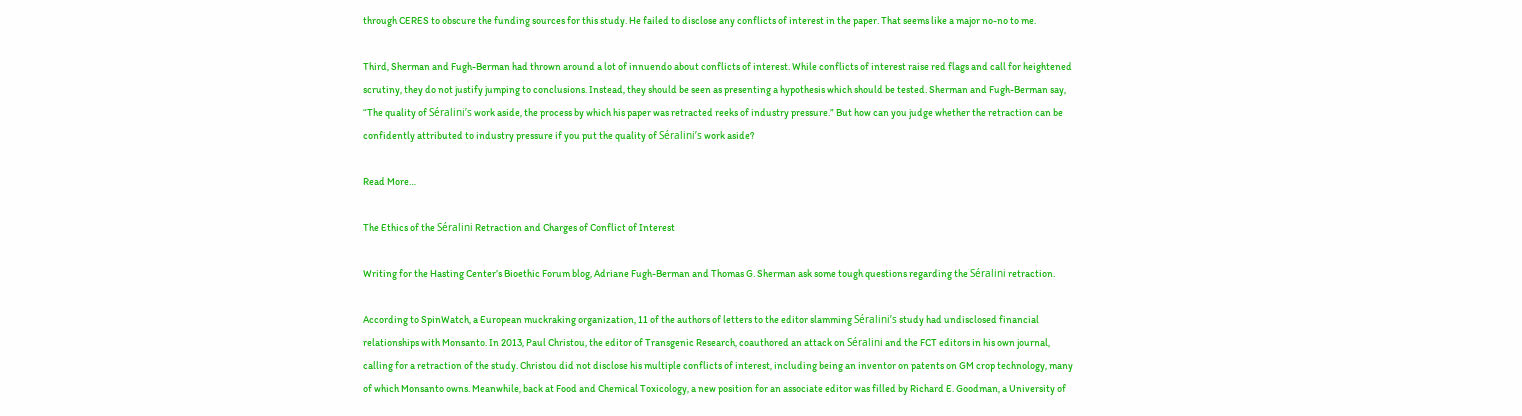through CERES to obscure the funding sources for this study. He failed to disclose any conflicts of interest in the paper. That seems like a major no-no to me.

Third, Sherman and Fugh-Berman had thrown around a lot of innuendo about conflicts of interest. While conflicts of interest raise red flags and call for heightened scrutiny, they do not justify jumping to conclusions. Instead, they should be seen as presenting a hypothesis which should be tested. Sherman and Fugh-Berman say, “The quality of Séralini’s work aside, the process by which his paper was retracted reeks of industry pressure.” But how can you judge whether the retraction can be confidently attributed to industry pressure if you put the quality of Séralini’s work aside?

Read More…

The Ethics of the Séralini Retraction and Charges of Conflict of Interest

Writing for the Hasting Center’s Bioethic Forum blog, Adriane Fugh-Berman and Thomas G. Sherman ask some tough questions regarding the Séralini retraction.

According to SpinWatch, a European muckraking organization, 11 of the authors of letters to the editor slamming Séralini’s study had undisclosed financial relationships with Monsanto. In 2013, Paul Christou, the editor of Transgenic Research, coauthored an attack on Séralini and the FCT editors in his own journal, calling for a retraction of the study. Christou did not disclose his multiple conflicts of interest, including being an inventor on patents on GM crop technology, many of which Monsanto owns. Meanwhile, back at Food and Chemical Toxicology, a new position for an associate editor was filled by Richard E. Goodman, a University of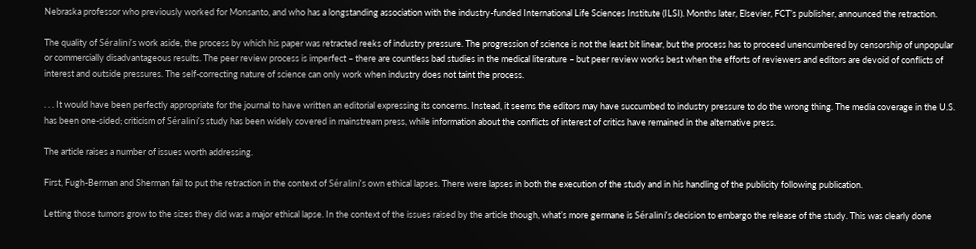Nebraska professor who previously worked for Monsanto, and who has a longstanding association with the industry-funded International Life Sciences Institute (ILSI). Months later, Elsevier, FCT’s publisher, announced the retraction.

The quality of Séralini’s work aside, the process by which his paper was retracted reeks of industry pressure. The progression of science is not the least bit linear, but the process has to proceed unencumbered by censorship of unpopular or commercially disadvantageous results. The peer review process is imperfect – there are countless bad studies in the medical literature – but peer review works best when the efforts of reviewers and editors are devoid of conflicts of interest and outside pressures. The self-correcting nature of science can only work when industry does not taint the process.

. . . It would have been perfectly appropriate for the journal to have written an editorial expressing its concerns. Instead, it seems the editors may have succumbed to industry pressure to do the wrong thing. The media coverage in the U.S. has been one-sided; criticism of Séralini’s study has been widely covered in mainstream press, while information about the conflicts of interest of critics have remained in the alternative press.

The article raises a number of issues worth addressing.

First, Fugh-Berman and Sherman fail to put the retraction in the context of Séralini’s own ethical lapses. There were lapses in both the execution of the study and in his handling of the publicity following publication.

Letting those tumors grow to the sizes they did was a major ethical lapse. In the context of the issues raised by the article though, what’s more germane is Séralini’s decision to embargo the release of the study. This was clearly done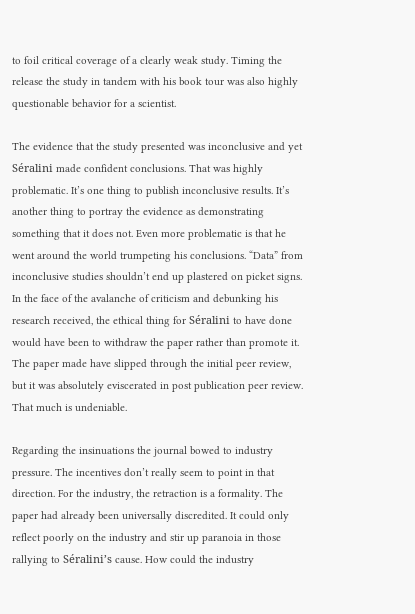to foil critical coverage of a clearly weak study. Timing the release the study in tandem with his book tour was also highly questionable behavior for a scientist.

The evidence that the study presented was inconclusive and yet Séralini made confident conclusions. That was highly problematic. It’s one thing to publish inconclusive results. It’s another thing to portray the evidence as demonstrating something that it does not. Even more problematic is that he went around the world trumpeting his conclusions. “Data” from inconclusive studies shouldn’t end up plastered on picket signs. In the face of the avalanche of criticism and debunking his research received, the ethical thing for Séralini to have done would have been to withdraw the paper rather than promote it. The paper made have slipped through the initial peer review, but it was absolutely eviscerated in post publication peer review. That much is undeniable.

Regarding the insinuations the journal bowed to industry pressure. The incentives don’t really seem to point in that direction. For the industry, the retraction is a formality. The paper had already been universally discredited. It could only reflect poorly on the industry and stir up paranoia in those rallying to Séralini’s cause. How could the industry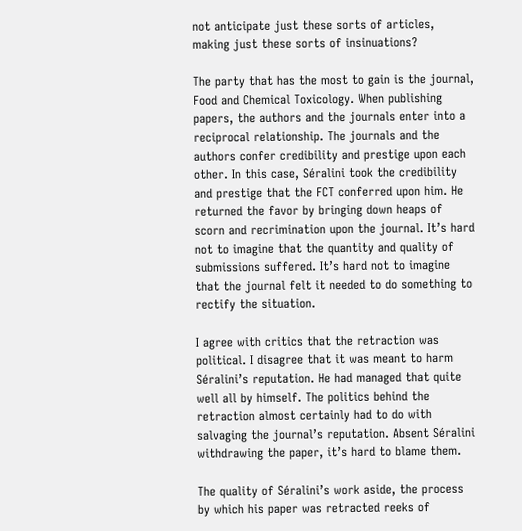not anticipate just these sorts of articles, making just these sorts of insinuations?

The party that has the most to gain is the journal, Food and Chemical Toxicology. When publishing papers, the authors and the journals enter into a reciprocal relationship. The journals and the authors confer credibility and prestige upon each other. In this case, Séralini took the credibility and prestige that the FCT conferred upon him. He returned the favor by bringing down heaps of scorn and recrimination upon the journal. It’s hard not to imagine that the quantity and quality of submissions suffered. It’s hard not to imagine that the journal felt it needed to do something to rectify the situation.

I agree with critics that the retraction was political. I disagree that it was meant to harm Séralini’s reputation. He had managed that quite well all by himself. The politics behind the retraction almost certainly had to do with salvaging the journal’s reputation. Absent Séralini withdrawing the paper, it’s hard to blame them.

The quality of Séralini’s work aside, the process by which his paper was retracted reeks of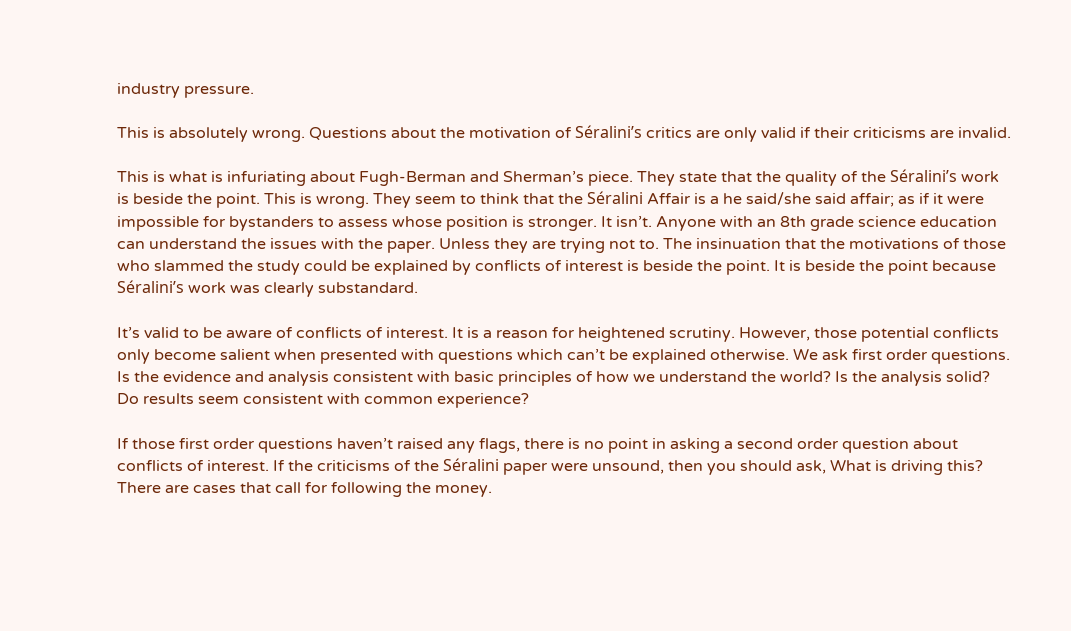industry pressure.

This is absolutely wrong. Questions about the motivation of Séralini’s critics are only valid if their criticisms are invalid.

This is what is infuriating about Fugh-Berman and Sherman’s piece. They state that the quality of the Séralini’s work is beside the point. This is wrong. They seem to think that the Séralini Affair is a he said/she said affair; as if it were impossible for bystanders to assess whose position is stronger. It isn’t. Anyone with an 8th grade science education can understand the issues with the paper. Unless they are trying not to. The insinuation that the motivations of those who slammed the study could be explained by conflicts of interest is beside the point. It is beside the point because Séralini’s work was clearly substandard.

It’s valid to be aware of conflicts of interest. It is a reason for heightened scrutiny. However, those potential conflicts only become salient when presented with questions which can’t be explained otherwise. We ask first order questions. Is the evidence and analysis consistent with basic principles of how we understand the world? Is the analysis solid? Do results seem consistent with common experience?

If those first order questions haven’t raised any flags, there is no point in asking a second order question about conflicts of interest. If the criticisms of the Séralini paper were unsound, then you should ask, What is driving this? There are cases that call for following the money.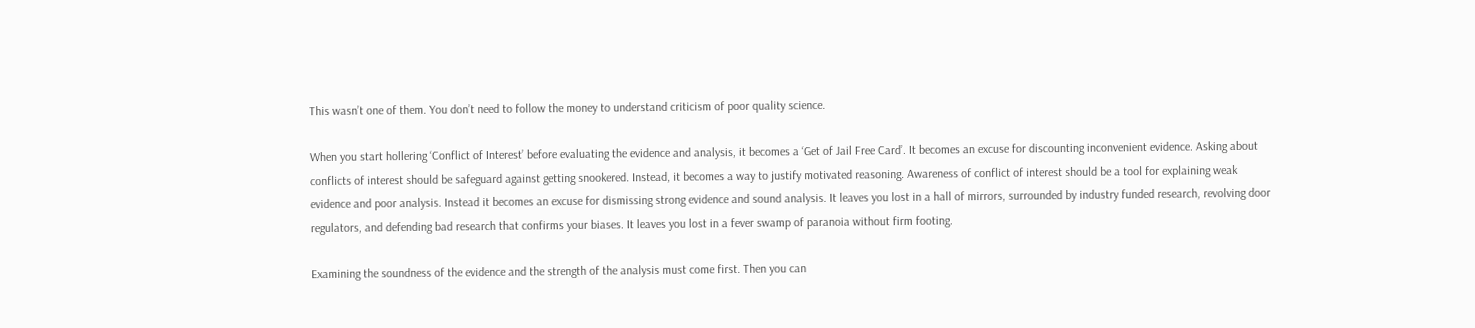This wasn’t one of them. You don’t need to follow the money to understand criticism of poor quality science.

When you start hollering ‘Conflict of Interest’ before evaluating the evidence and analysis, it becomes a ‘Get of Jail Free Card’. It becomes an excuse for discounting inconvenient evidence. Asking about conflicts of interest should be safeguard against getting snookered. Instead, it becomes a way to justify motivated reasoning. Awareness of conflict of interest should be a tool for explaining weak evidence and poor analysis. Instead it becomes an excuse for dismissing strong evidence and sound analysis. It leaves you lost in a hall of mirrors, surrounded by industry funded research, revolving door regulators, and defending bad research that confirms your biases. It leaves you lost in a fever swamp of paranoia without firm footing.

Examining the soundness of the evidence and the strength of the analysis must come first. Then you can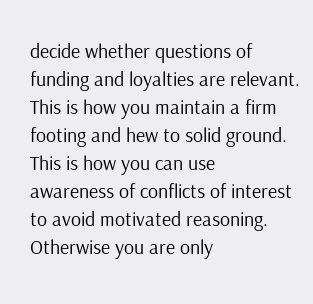decide whether questions of funding and loyalties are relevant. This is how you maintain a firm footing and hew to solid ground. This is how you can use awareness of conflicts of interest to avoid motivated reasoning. Otherwise you are only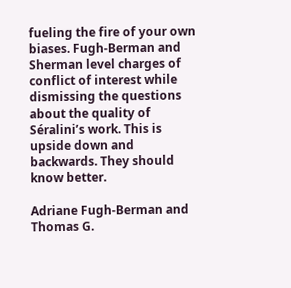fueling the fire of your own biases. Fugh-Berman and Sherman level charges of conflict of interest while dismissing the questions about the quality of Séralini’s work. This is upside down and backwards. They should know better.

Adriane Fugh-Berman and Thomas G.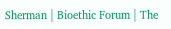Sherman | Bioethic Forum | The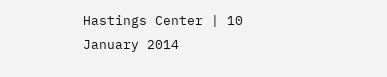Hastings Center | 10 January 2014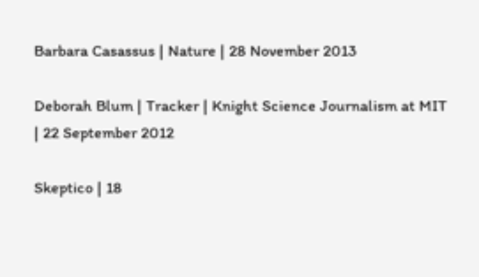Barbara Casassus | Nature | 28 November 2013

Deborah Blum | Tracker | Knight Science Journalism at MIT | 22 September 2012

Skeptico | 18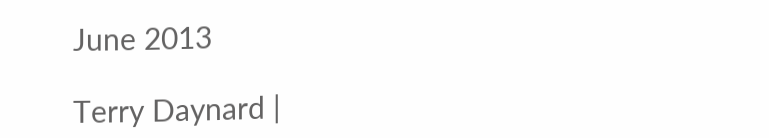June 2013

Terry Daynard |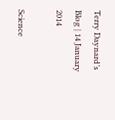Terry Daynard’s Blog | 14 January 2014

Science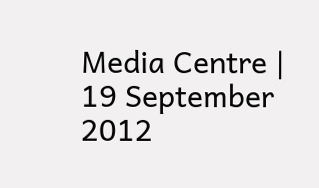Media Centre | 19 September 2012